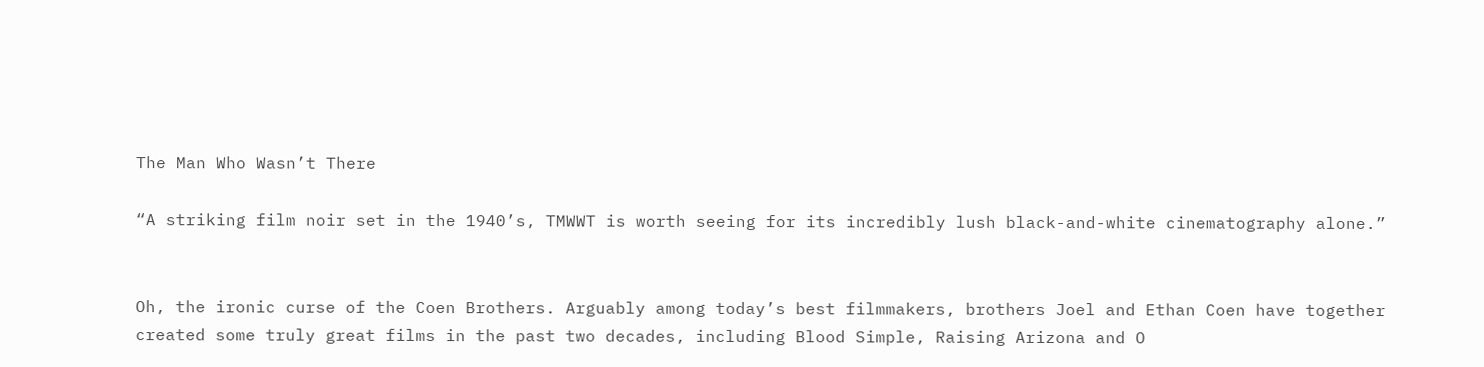The Man Who Wasn’t There

“A striking film noir set in the 1940’s, TMWWT is worth seeing for its incredibly lush black-and-white cinematography alone.”


Oh, the ironic curse of the Coen Brothers. Arguably among today’s best filmmakers, brothers Joel and Ethan Coen have together created some truly great films in the past two decades, including Blood Simple, Raising Arizona and O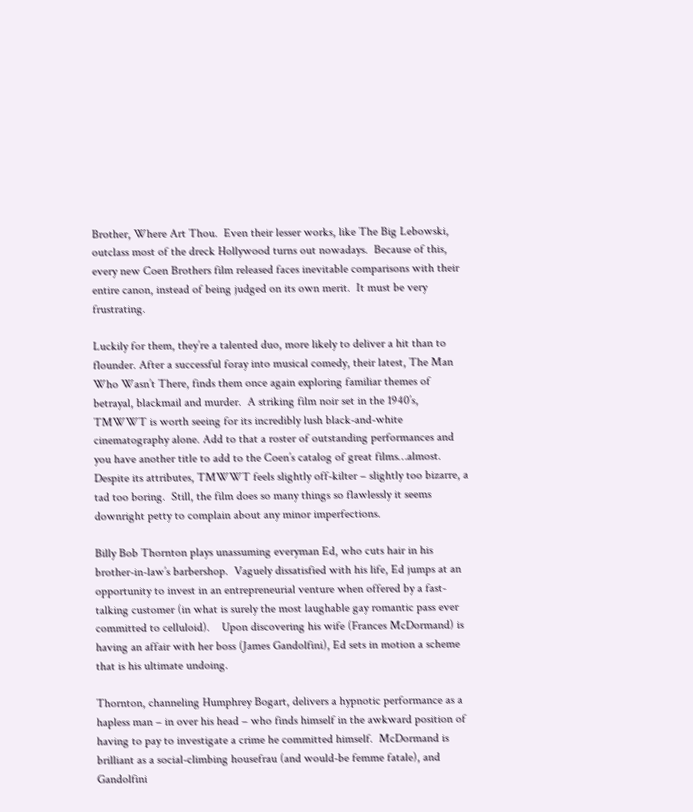Brother, Where Art Thou.  Even their lesser works, like The Big Lebowski, outclass most of the dreck Hollywood turns out nowadays.  Because of this, every new Coen Brothers film released faces inevitable comparisons with their entire canon, instead of being judged on its own merit.  It must be very frustrating.

Luckily for them, they’re a talented duo, more likely to deliver a hit than to flounder. After a successful foray into musical comedy, their latest, The Man Who Wasn’t There, finds them once again exploring familiar themes of betrayal, blackmail and murder.  A striking film noir set in the 1940’s, TMWWT is worth seeing for its incredibly lush black-and-white cinematography alone. Add to that a roster of outstanding performances and you have another title to add to the Coen’s catalog of great films…almost.  Despite its attributes, TMWWT feels slightly off-kilter – slightly too bizarre, a tad too boring.  Still, the film does so many things so flawlessly it seems downright petty to complain about any minor imperfections.

Billy Bob Thornton plays unassuming everyman Ed, who cuts hair in his brother-in-law’s barbershop.  Vaguely dissatisfied with his life, Ed jumps at an opportunity to invest in an entrepreneurial venture when offered by a fast-talking customer (in what is surely the most laughable gay romantic pass ever committed to celluloid).    Upon discovering his wife (Frances McDormand) is having an affair with her boss (James Gandolfini), Ed sets in motion a scheme that is his ultimate undoing.

Thornton, channeling Humphrey Bogart, delivers a hypnotic performance as a hapless man – in over his head – who finds himself in the awkward position of having to pay to investigate a crime he committed himself.  McDormand is brilliant as a social-climbing housefrau (and would-be femme fatale), and Gandolfini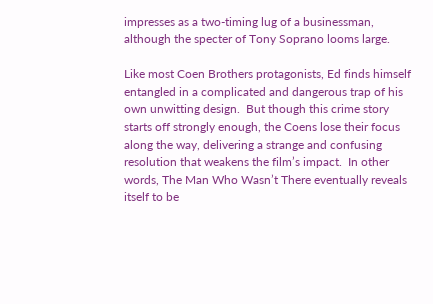impresses as a two-timing lug of a businessman, although the specter of Tony Soprano looms large.

Like most Coen Brothers protagonists, Ed finds himself entangled in a complicated and dangerous trap of his own unwitting design.  But though this crime story starts off strongly enough, the Coens lose their focus along the way, delivering a strange and confusing resolution that weakens the film’s impact.  In other words, The Man Who Wasn’t There eventually reveals itself to be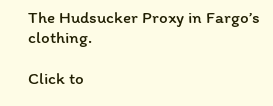The Hudsucker Proxy in Fargo’s clothing.

Click to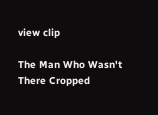view clip

The Man Who Wasn't There Cropped